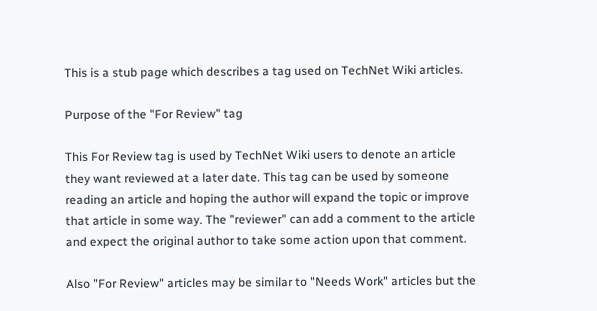This is a stub page which describes a tag used on TechNet Wiki articles.

Purpose of the "For Review" tag

This For Review tag is used by TechNet Wiki users to denote an article they want reviewed at a later date. This tag can be used by someone reading an article and hoping the author will expand the topic or improve that article in some way. The "reviewer" can add a comment to the article and expect the original author to take some action upon that comment.

Also "For Review" articles may be similar to "Needs Work" articles but the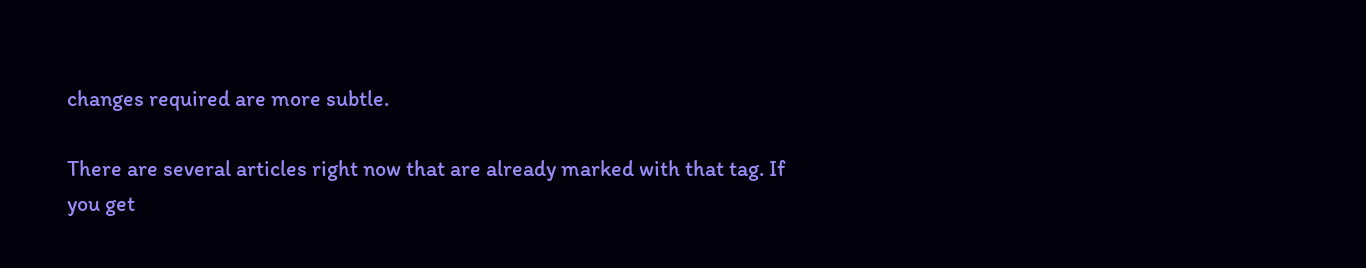changes required are more subtle.

There are several articles right now that are already marked with that tag. If you get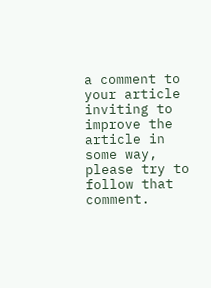a comment to your article inviting to improve the article in some way, please try to follow that comment.